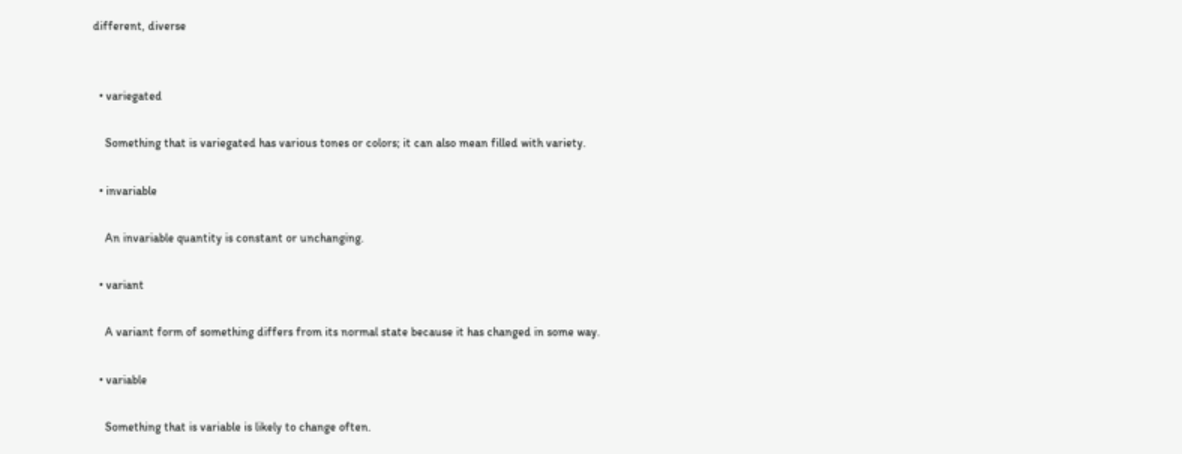different, diverse


  • variegated

    Something that is variegated has various tones or colors; it can also mean filled with variety.

  • invariable

    An invariable quantity is constant or unchanging.

  • variant

    A variant form of something differs from its normal state because it has changed in some way.

  • variable

    Something that is variable is likely to change often.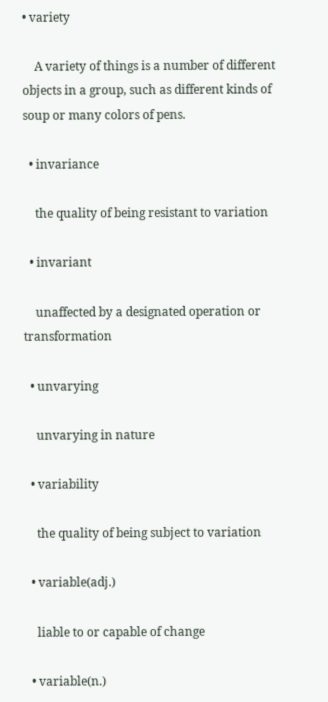• variety

    A variety of things is a number of different objects in a group, such as different kinds of soup or many colors of pens.

  • invariance

    the quality of being resistant to variation

  • invariant

    unaffected by a designated operation or transformation

  • unvarying

    unvarying in nature

  • variability

    the quality of being subject to variation

  • variable(adj.)

    liable to or capable of change

  • variable(n.)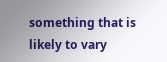something that is likely to vary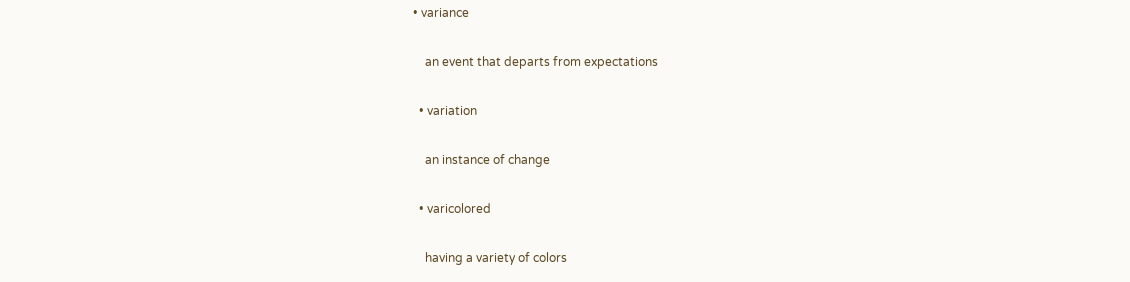• variance

    an event that departs from expectations

  • variation

    an instance of change

  • varicolored

    having a variety of colors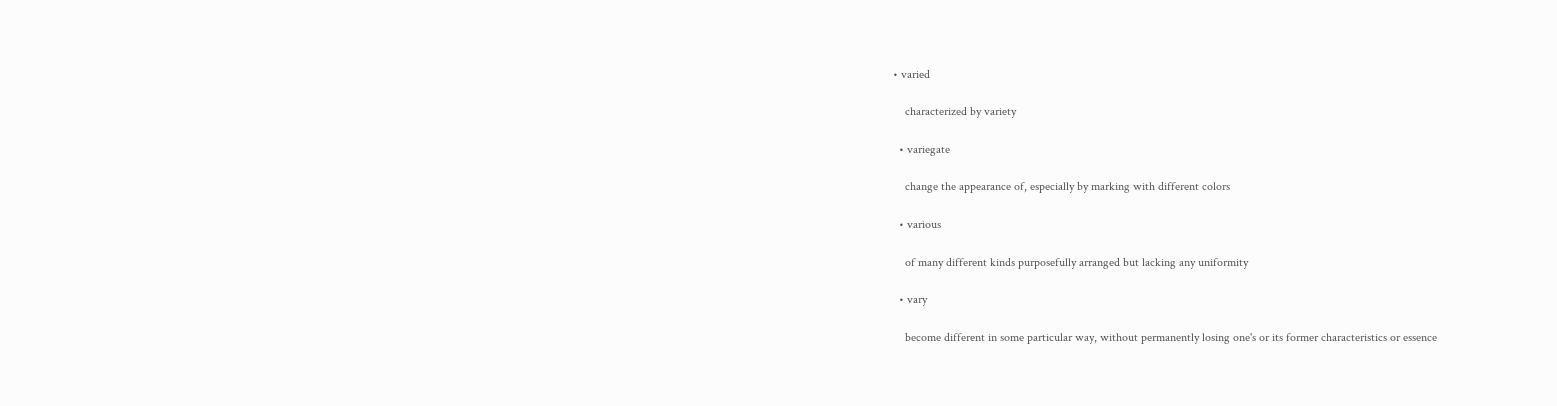• varied

    characterized by variety

  • variegate

    change the appearance of, especially by marking with different colors

  • various

    of many different kinds purposefully arranged but lacking any uniformity

  • vary

    become different in some particular way, without permanently losing one's or its former characteristics or essence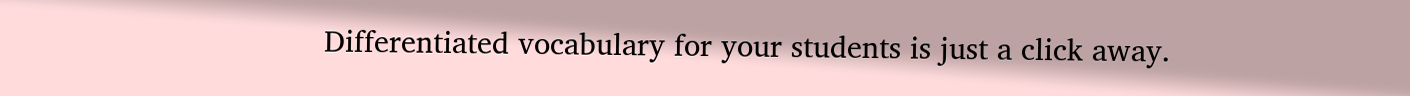Differentiated vocabulary for your students is just a click away.